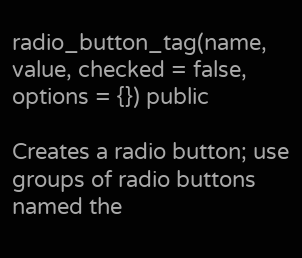radio_button_tag(name, value, checked = false, options = {}) public

Creates a radio button; use groups of radio buttons named the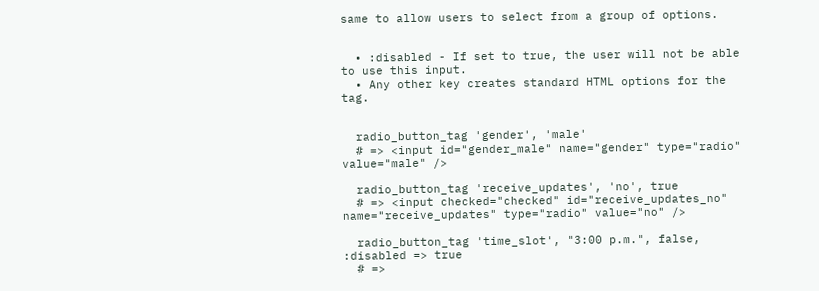same to allow users to select from a group of options.


  • :disabled - If set to true, the user will not be able to use this input.
  • Any other key creates standard HTML options for the tag.


  radio_button_tag 'gender', 'male'
  # => <input id="gender_male" name="gender" type="radio" value="male" />

  radio_button_tag 'receive_updates', 'no', true
  # => <input checked="checked" id="receive_updates_no" name="receive_updates" type="radio" value="no" />

  radio_button_tag 'time_slot', "3:00 p.m.", false, :disabled => true
  # =>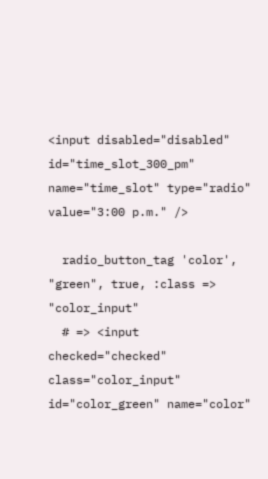<input disabled="disabled" id="time_slot_300_pm" name="time_slot" type="radio" value="3:00 p.m." />

  radio_button_tag 'color', "green", true, :class => "color_input"
  # => <input checked="checked" class="color_input" id="color_green" name="color"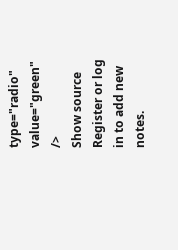type="radio" value="green" />
Show source
Register or log in to add new notes.